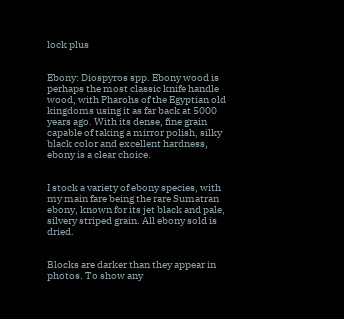lock plus


Ebony: Diospyros spp. Ebony wood is perhaps the most classic knife handle wood, with Pharohs of the Egyptian old kingdoms using it as far back at 5000 years ago. With its dense, fine grain capable of taking a mirror polish, silky black color and excellent hardness, ebony is a clear choice.


I stock a variety of ebony species, with my main fare being the rare Sumatran ebony, known for its jet black and pale, silvery striped grain. All ebony sold is dried.


Blocks are darker than they appear in photos. To show any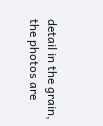detail in the grain, the photos are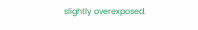slightly overexposed.